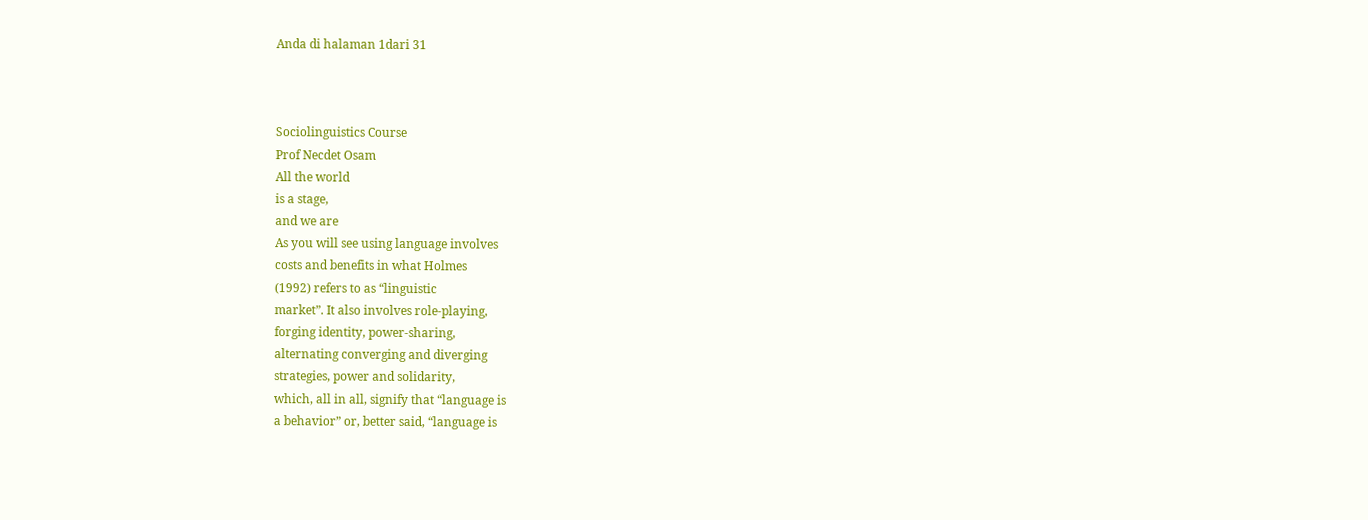Anda di halaman 1dari 31



Sociolinguistics Course
Prof Necdet Osam
All the world
is a stage,
and we are
As you will see using language involves
costs and benefits in what Holmes
(1992) refers to as “linguistic
market”. It also involves role-playing,
forging identity, power-sharing,
alternating converging and diverging
strategies, power and solidarity,
which, all in all, signify that “language is
a behavior” or, better said, “language is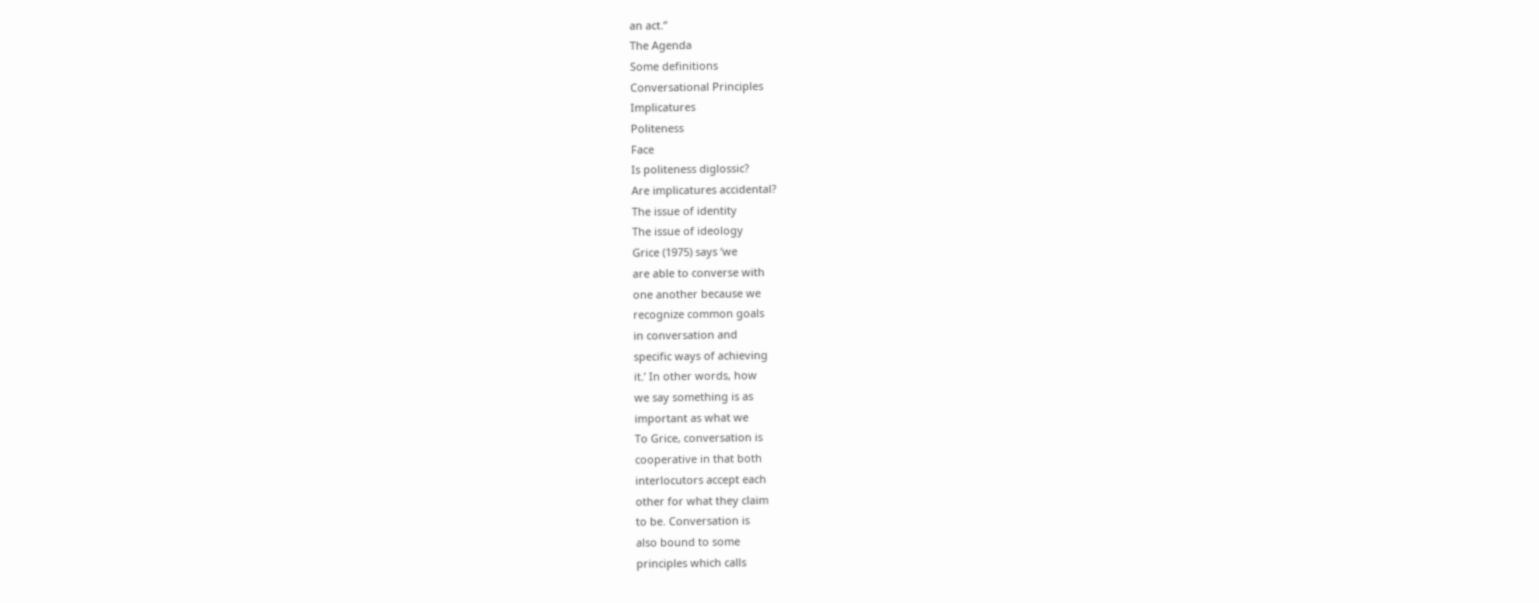an act.”
The Agenda
Some definitions
Conversational Principles
Implicatures
Politeness
Face
Is politeness diglossic?
Are implicatures accidental?
The issue of identity
The issue of ideology
Grice (1975) says ‘we
are able to converse with
one another because we
recognize common goals
in conversation and
specific ways of achieving
it.’ In other words, how
we say something is as
important as what we
To Grice, conversation is
cooperative in that both
interlocutors accept each
other for what they claim
to be. Conversation is
also bound to some
principles which calls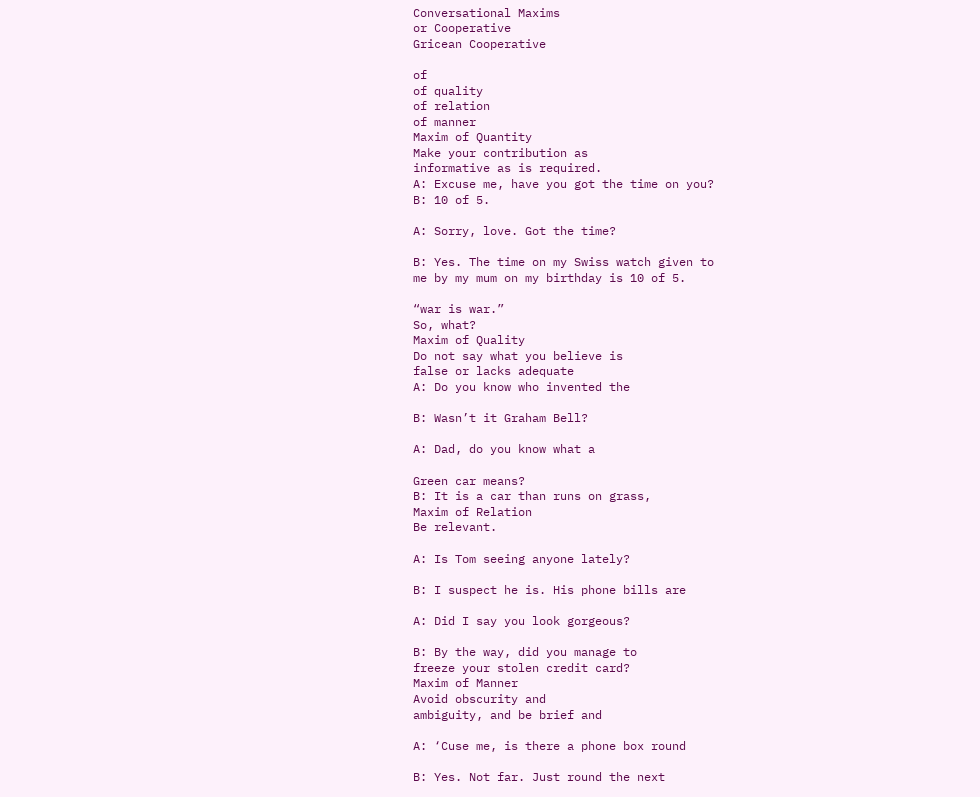Conversational Maxims
or Cooperative
Gricean Cooperative

of
of quality
of relation
of manner
Maxim of Quantity
Make your contribution as
informative as is required.
A: Excuse me, have you got the time on you?
B: 10 of 5.

A: Sorry, love. Got the time?

B: Yes. The time on my Swiss watch given to
me by my mum on my birthday is 10 of 5.

“war is war.”
So, what?
Maxim of Quality
Do not say what you believe is
false or lacks adequate
A: Do you know who invented the

B: Wasn’t it Graham Bell?

A: Dad, do you know what a

Green car means?
B: It is a car than runs on grass,
Maxim of Relation
Be relevant.

A: Is Tom seeing anyone lately?

B: I suspect he is. His phone bills are

A: Did I say you look gorgeous?

B: By the way, did you manage to
freeze your stolen credit card?
Maxim of Manner
Avoid obscurity and
ambiguity, and be brief and

A: ‘Cuse me, is there a phone box round

B: Yes. Not far. Just round the next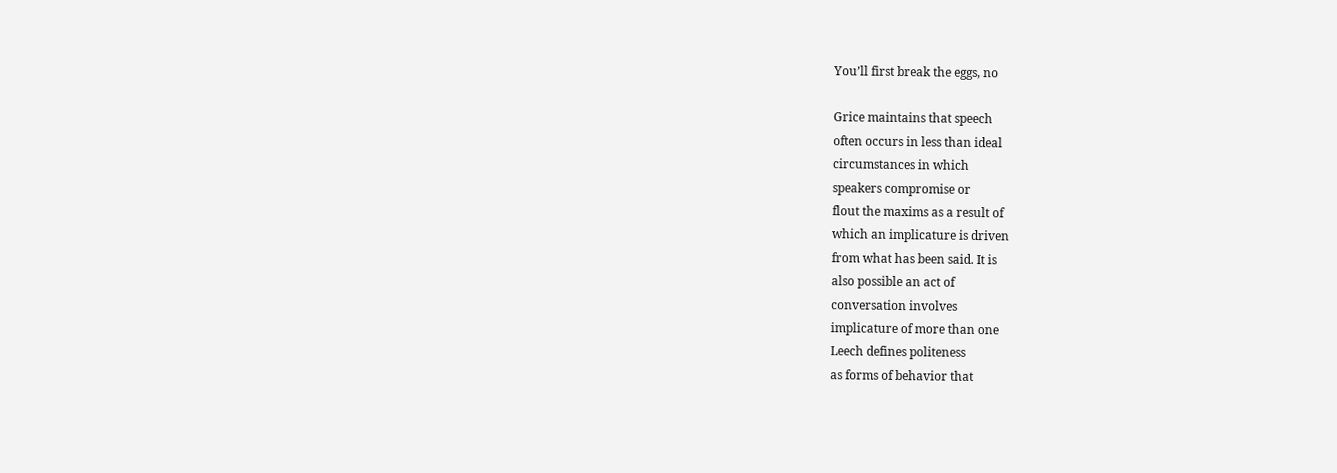You’ll first break the eggs, no

Grice maintains that speech
often occurs in less than ideal
circumstances in which
speakers compromise or
flout the maxims as a result of
which an implicature is driven
from what has been said. It is
also possible an act of
conversation involves
implicature of more than one
Leech defines politeness
as forms of behavior that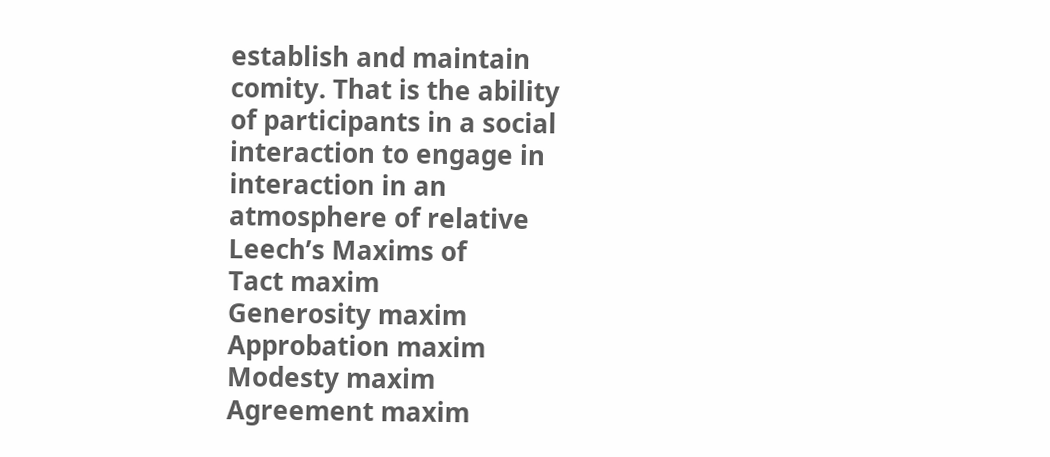establish and maintain
comity. That is the ability
of participants in a social
interaction to engage in
interaction in an
atmosphere of relative
Leech’s Maxims of
Tact maxim
Generosity maxim
Approbation maxim
Modesty maxim
Agreement maxim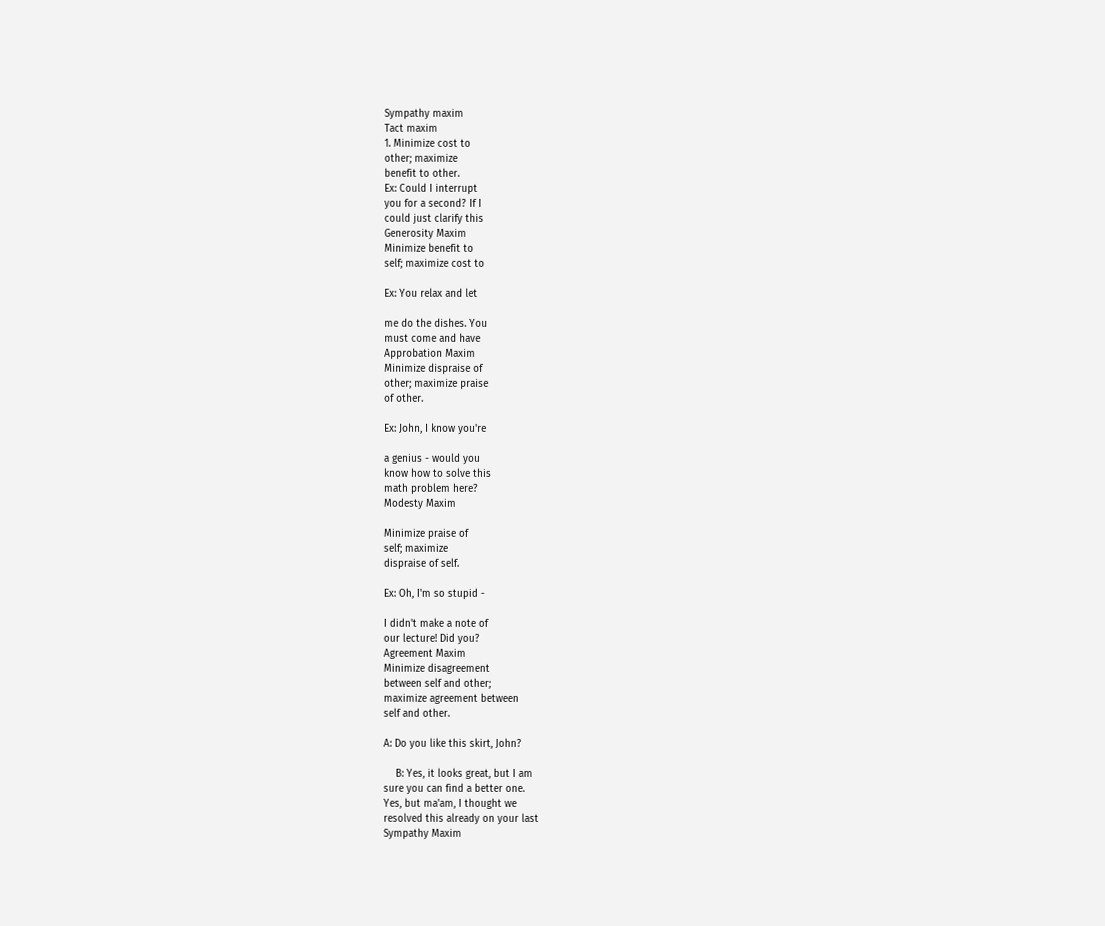Sympathy maxim
Tact maxim
1. Minimize cost to
other; maximize
benefit to other.
Ex: Could I interrupt
you for a second? If I
could just clarify this
Generosity Maxim
Minimize benefit to
self; maximize cost to

Ex: You relax and let

me do the dishes. You
must come and have
Approbation Maxim
Minimize dispraise of
other; maximize praise
of other.

Ex: John, I know you're

a genius - would you
know how to solve this
math problem here?
Modesty Maxim

Minimize praise of
self; maximize
dispraise of self.

Ex: Oh, I'm so stupid -

I didn't make a note of
our lecture! Did you?
Agreement Maxim
Minimize disagreement
between self and other;
maximize agreement between
self and other.

A: Do you like this skirt, John?

    B: Yes, it looks great, but I am
sure you can find a better one.
Yes, but ma'am, I thought we
resolved this already on your last
Sympathy Maxim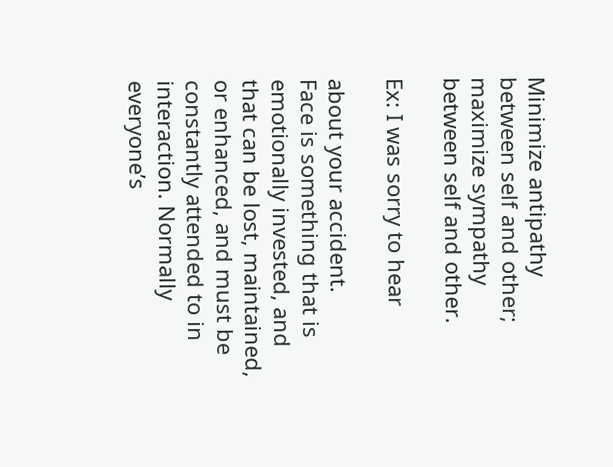Minimize antipathy
between self and other;
maximize sympathy
between self and other.

Ex: I was sorry to hear

about your accident.
Face is something that is
emotionally invested, and
that can be lost, maintained,
or enhanced, and must be
constantly attended to in
interaction. Normally
everyone’s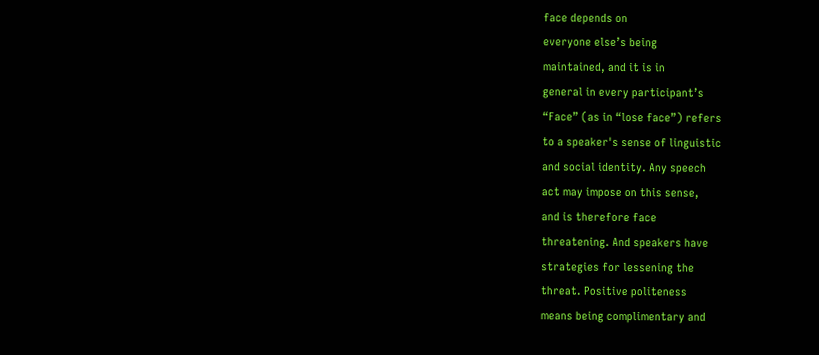face depends on
everyone else’s being
maintained, and it is in
general in every participant’s
“Face” (as in “lose face”) refers
to a speaker's sense of linguistic
and social identity. Any speech
act may impose on this sense,
and is therefore face
threatening. And speakers have
strategies for lessening the
threat. Positive politeness
means being complimentary and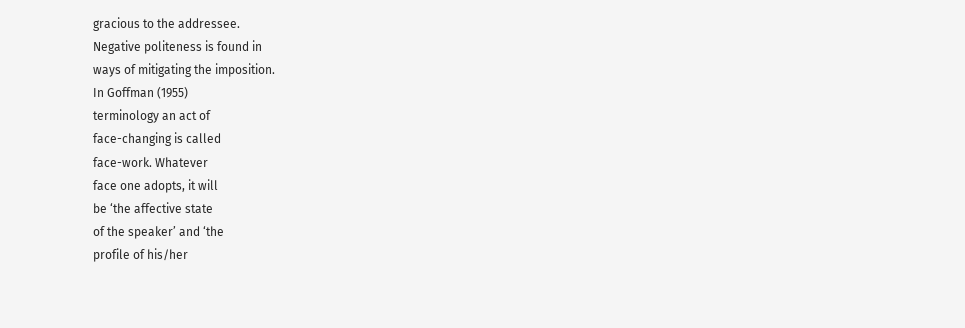gracious to the addressee.
Negative politeness is found in
ways of mitigating the imposition.
In Goffman (1955)
terminology an act of
face-changing is called
face-work. Whatever
face one adopts, it will
be ‘the affective state
of the speaker’ and ‘the
profile of his/her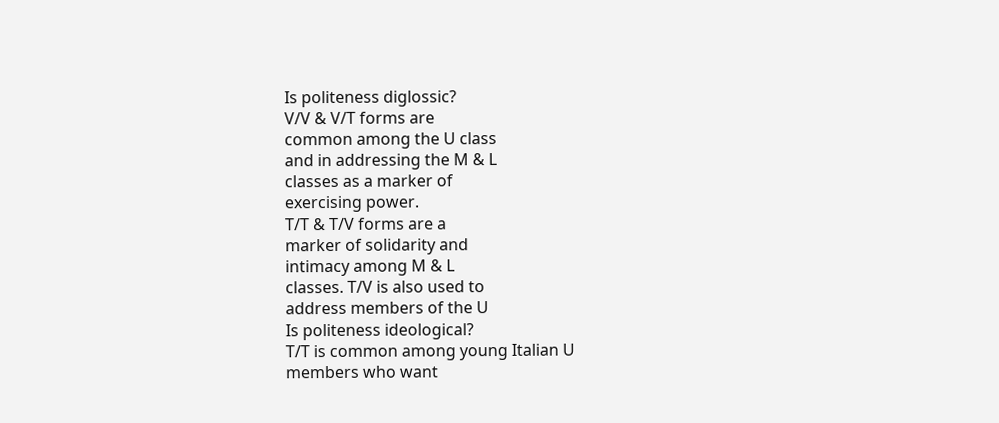Is politeness diglossic?
V/V & V/T forms are
common among the U class
and in addressing the M & L
classes as a marker of
exercising power.
T/T & T/V forms are a
marker of solidarity and
intimacy among M & L
classes. T/V is also used to
address members of the U
Is politeness ideological?
T/T is common among young Italian U
members who want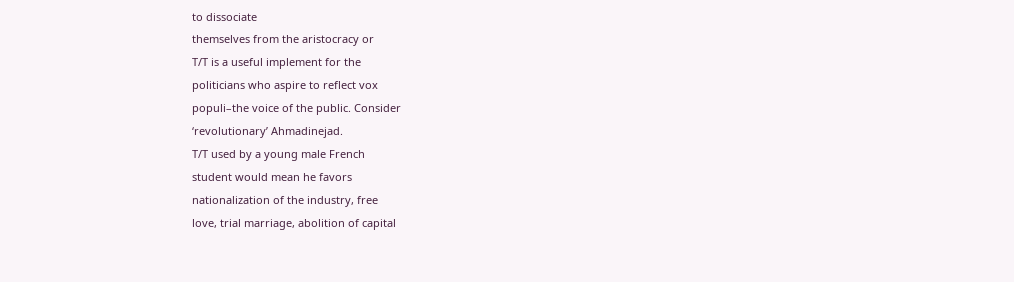to dissociate
themselves from the aristocracy or
T/T is a useful implement for the
politicians who aspire to reflect vox
populi–the voice of the public. Consider
‘revolutionary’ Ahmadinejad.
T/T used by a young male French
student would mean he favors
nationalization of the industry, free
love, trial marriage, abolition of capital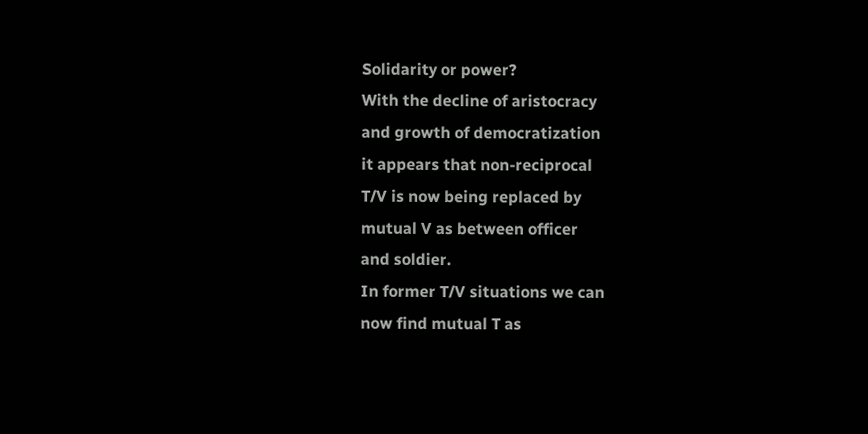Solidarity or power?
With the decline of aristocracy
and growth of democratization
it appears that non-reciprocal
T/V is now being replaced by
mutual V as between officer
and soldier.
In former T/V situations we can
now find mutual T as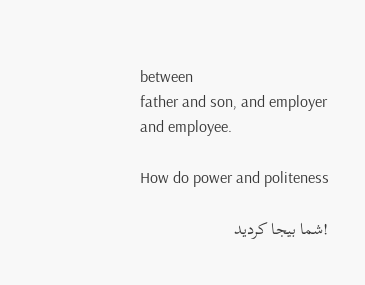between
father and son, and employer
and employee.

How do power and politeness

!شما بیجا کردید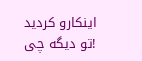اینکارو کردید
!تو دیگه چی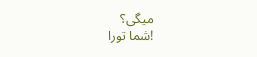میگی؟
!شما تورا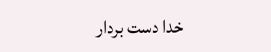خدا دست بردار